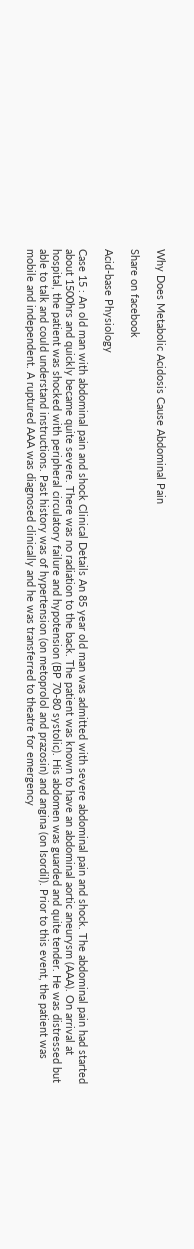Why Does Metabolic Acidosis Cause Abdominal Pain

Share on facebook

Acid-base Physiology

Case 15 : An old man with abdominal pain and shock Clinical Details An 85 year old man was admitted with severe abdominal pain and shock. The abdominal pain had started about 1500hrs and quickly became quite severe. There was no radiation to the back. The patient was known to have an abdominal aortic aneurysm (AAA). On arrival at hospital, the patient was shocked with peripheral circulatory failure and hypotension (BP 70-80 systolic). His abdomen was guarded and quite tender. He was distressed but able to talk and could understand instructions. Past history was of hypertension (on metoprolol and prazosin) and angina (on Isordil). Prior to this event, the patient was mobile and independent. A ruptured AAA was diagnosed clinically and he was transferred to theatre for emergency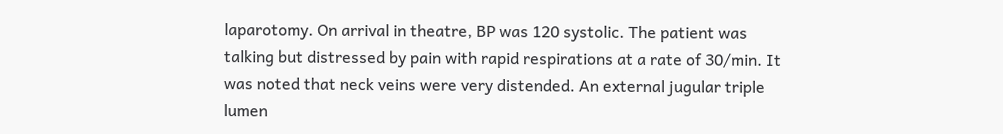laparotomy. On arrival in theatre, BP was 120 systolic. The patient was talking but distressed by pain with rapid respirations at a rate of 30/min. It was noted that neck veins were very distended. An external jugular triple lumen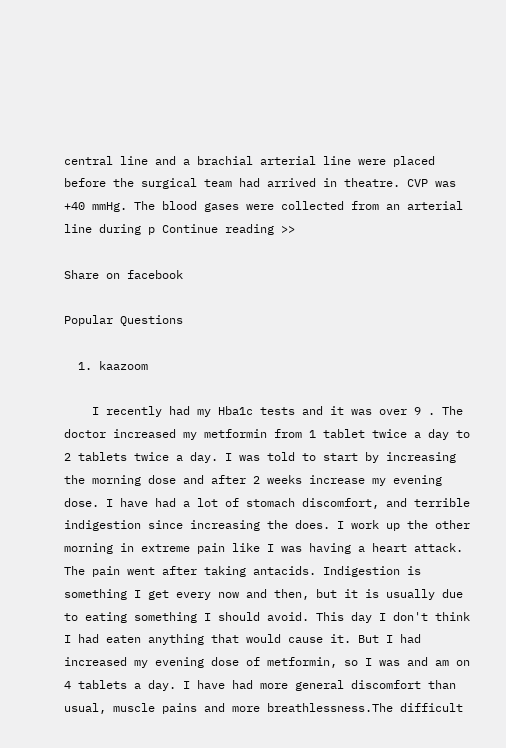central line and a brachial arterial line were placed before the surgical team had arrived in theatre. CVP was +40 mmHg. The blood gases were collected from an arterial line during p Continue reading >>

Share on facebook

Popular Questions

  1. kaazoom

    I recently had my Hba1c tests and it was over 9 . The doctor increased my metformin from 1 tablet twice a day to 2 tablets twice a day. I was told to start by increasing the morning dose and after 2 weeks increase my evening dose. I have had a lot of stomach discomfort, and terrible indigestion since increasing the does. I work up the other morning in extreme pain like I was having a heart attack. The pain went after taking antacids. Indigestion is something I get every now and then, but it is usually due to eating something I should avoid. This day I don't think I had eaten anything that would cause it. But I had increased my evening dose of metformin, so I was and am on 4 tablets a day. I have had more general discomfort than usual, muscle pains and more breathlessness.The difficult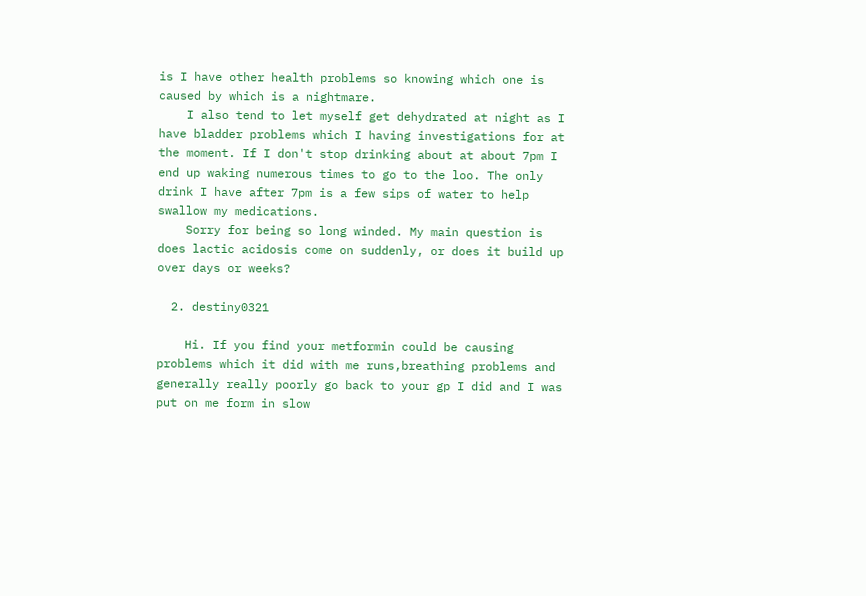is I have other health problems so knowing which one is caused by which is a nightmare.
    I also tend to let myself get dehydrated at night as I have bladder problems which I having investigations for at the moment. If I don't stop drinking about at about 7pm I end up waking numerous times to go to the loo. The only drink I have after 7pm is a few sips of water to help swallow my medications.
    Sorry for being so long winded. My main question is does lactic acidosis come on suddenly, or does it build up over days or weeks?

  2. destiny0321

    Hi. If you find your metformin could be causing problems which it did with me runs,breathing problems and generally really poorly go back to your gp I did and I was put on me form in slow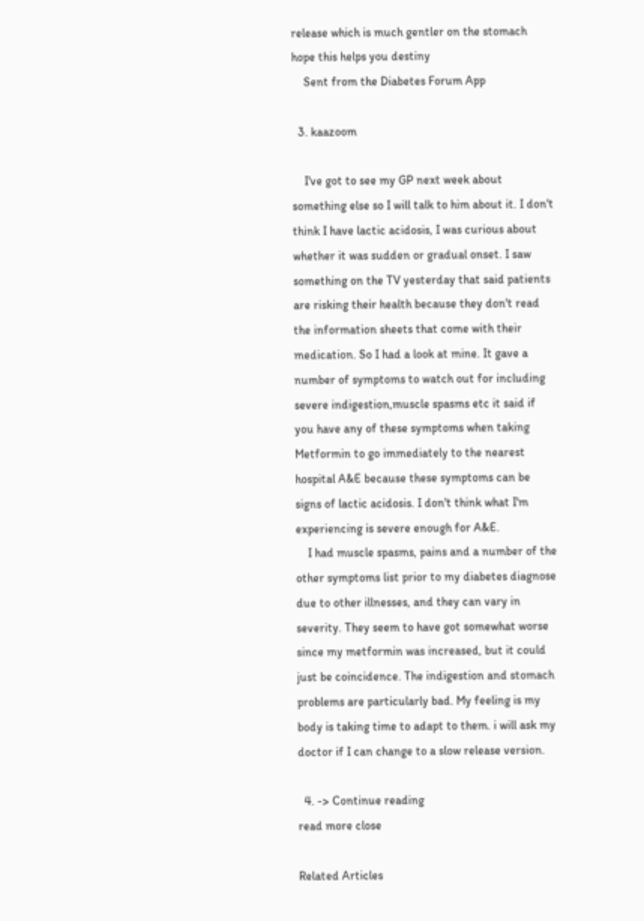release which is much gentler on the stomach hope this helps you destiny
    Sent from the Diabetes Forum App

  3. kaazoom

    I've got to see my GP next week about something else so I will talk to him about it. I don't think I have lactic acidosis, I was curious about whether it was sudden or gradual onset. I saw something on the TV yesterday that said patients are risking their health because they don't read the information sheets that come with their medication. So I had a look at mine. It gave a number of symptoms to watch out for including severe indigestion,muscle spasms etc it said if you have any of these symptoms when taking Metformin to go immediately to the nearest hospital A&E because these symptoms can be signs of lactic acidosis. I don't think what I'm experiencing is severe enough for A&E.
    I had muscle spasms, pains and a number of the other symptoms list prior to my diabetes diagnose due to other illnesses, and they can vary in severity. They seem to have got somewhat worse since my metformin was increased, but it could just be coincidence. The indigestion and stomach problems are particularly bad. My feeling is my body is taking time to adapt to them. i will ask my doctor if I can change to a slow release version.

  4. -> Continue reading
read more close

Related Articles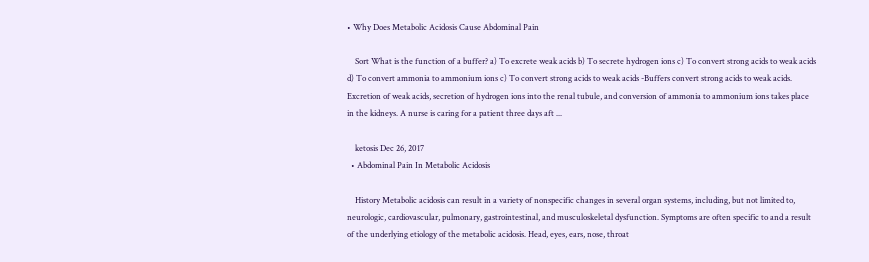• Why Does Metabolic Acidosis Cause Abdominal Pain

    Sort What is the function of a buffer? a) To excrete weak acids b) To secrete hydrogen ions c) To convert strong acids to weak acids d) To convert ammonia to ammonium ions c) To convert strong acids to weak acids -Buffers convert strong acids to weak acids. Excretion of weak acids, secretion of hydrogen ions into the renal tubule, and conversion of ammonia to ammonium ions takes place in the kidneys. A nurse is caring for a patient three days aft ...

    ketosis Dec 26, 2017
  • Abdominal Pain In Metabolic Acidosis

    History Metabolic acidosis can result in a variety of nonspecific changes in several organ systems, including, but not limited to, neurologic, cardiovascular, pulmonary, gastrointestinal, and musculoskeletal dysfunction. Symptoms are often specific to and a result of the underlying etiology of the metabolic acidosis. Head, eyes, ears, nose, throat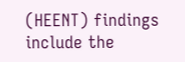(HEENT) findings include the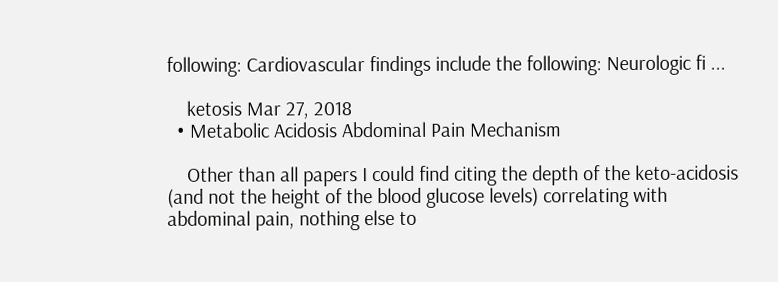following: Cardiovascular findings include the following: Neurologic fi ...

    ketosis Mar 27, 2018
  • Metabolic Acidosis Abdominal Pain Mechanism

    Other than all papers I could find citing the depth of the keto-acidosis (and not the height of the blood glucose levels) correlating with abdominal pain, nothing else to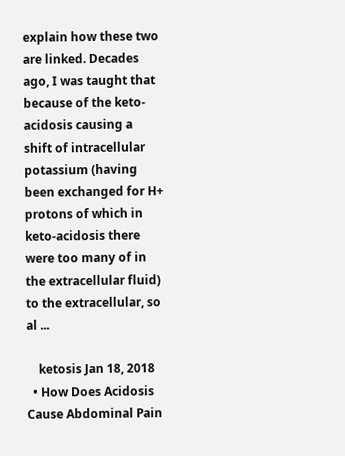explain how these two are linked. Decades ago, I was taught that because of the keto-acidosis causing a shift of intracellular potassium (having been exchanged for H+ protons of which in keto-acidosis there were too many of in the extracellular fluid) to the extracellular, so al ...

    ketosis Jan 18, 2018
  • How Does Acidosis Cause Abdominal Pain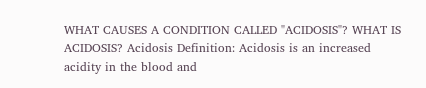WHAT CAUSES A CONDITION CALLED "ACIDOSIS"? WHAT IS ACIDOSIS? Acidosis Definition: Acidosis is an increased acidity in the blood and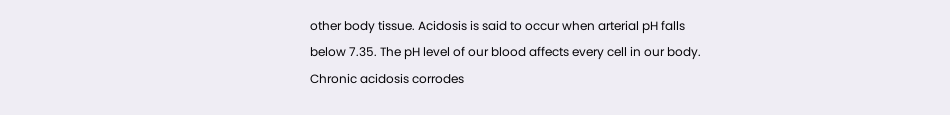other body tissue. Acidosis is said to occur when arterial pH falls below 7.35. The pH level of our blood affects every cell in our body. Chronic acidosis corrodes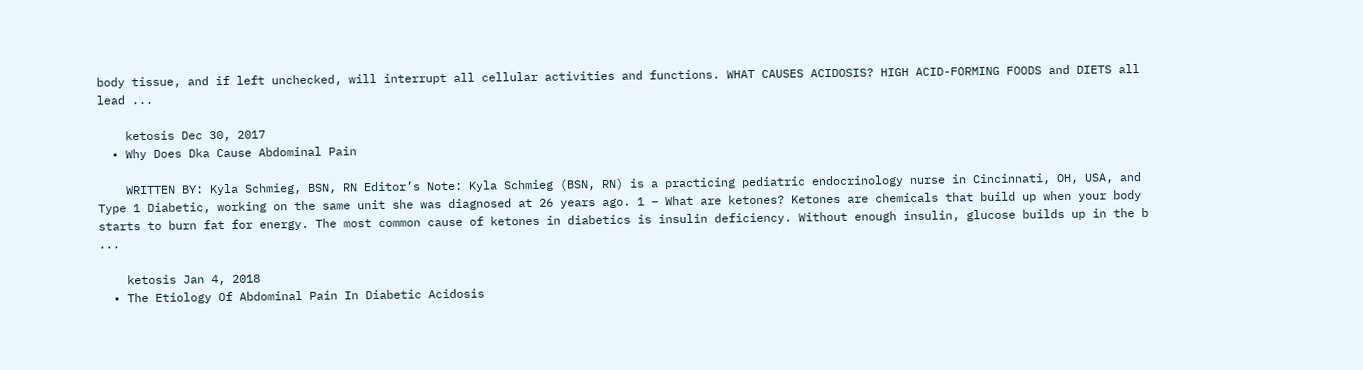body tissue, and if left unchecked, will interrupt all cellular activities and functions. WHAT CAUSES ACIDOSIS? HIGH ACID-FORMING FOODS and DIETS all lead ...

    ketosis Dec 30, 2017
  • Why Does Dka Cause Abdominal Pain

    WRITTEN BY: Kyla Schmieg, BSN, RN Editor’s Note: Kyla Schmieg (BSN, RN) is a practicing pediatric endocrinology nurse in Cincinnati, OH, USA, and Type 1 Diabetic, working on the same unit she was diagnosed at 26 years ago. 1 – What are ketones? Ketones are chemicals that build up when your body starts to burn fat for energy. The most common cause of ketones in diabetics is insulin deficiency. Without enough insulin, glucose builds up in the b ...

    ketosis Jan 4, 2018
  • The Etiology Of Abdominal Pain In Diabetic Acidosis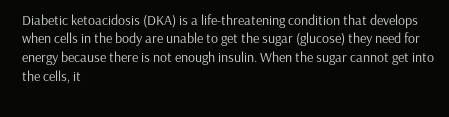Diabetic ketoacidosis (DKA) is a life-threatening condition that develops when cells in the body are unable to get the sugar (glucose) they need for energy because there is not enough insulin. When the sugar cannot get into the cells, it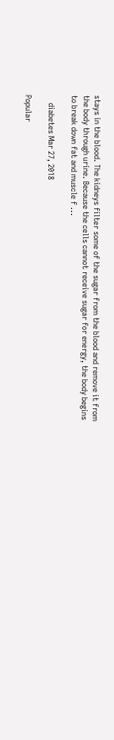stays in the blood. The kidneys filter some of the sugar from the blood and remove it from the body through urine. Because the cells cannot receive sugar for energy, the body begins to break down fat and muscle f ...

    diabetes Mar 27, 2018

Popular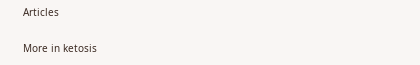Articles

More in ketosis